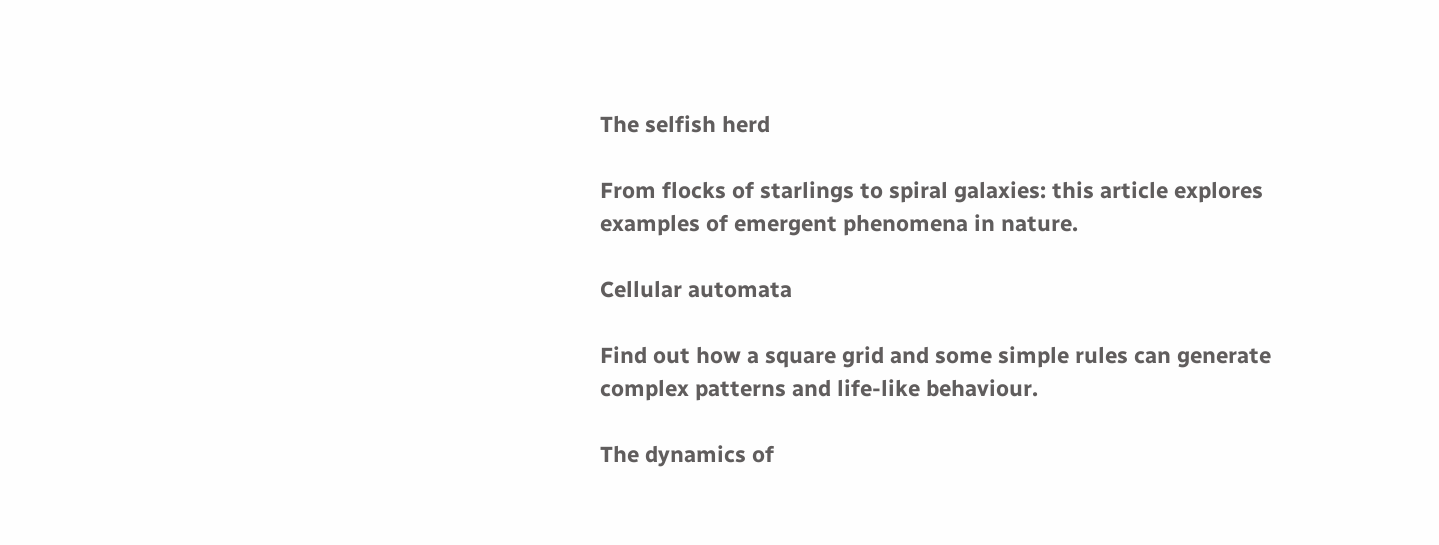The selfish herd

From flocks of starlings to spiral galaxies: this article explores examples of emergent phenomena in nature.

Cellular automata

Find out how a square grid and some simple rules can generate complex patterns and life-like behaviour.

The dynamics of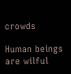crowds

Human beings are wilful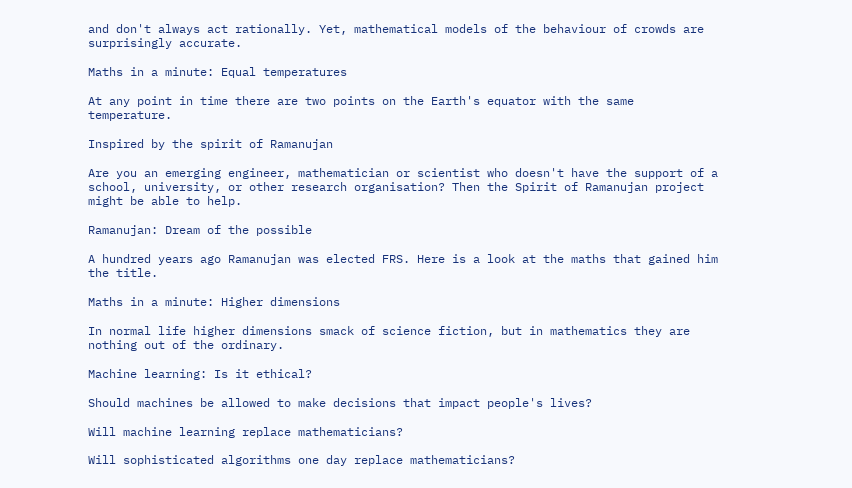and don't always act rationally. Yet, mathematical models of the behaviour of crowds are surprisingly accurate.

Maths in a minute: Equal temperatures

At any point in time there are two points on the Earth's equator with the same temperature.

Inspired by the spirit of Ramanujan

Are you an emerging engineer, mathematician or scientist who doesn't have the support of a school, university, or other research organisation? Then the Spirit of Ramanujan project might be able to help.

Ramanujan: Dream of the possible

A hundred years ago Ramanujan was elected FRS. Here is a look at the maths that gained him the title.

Maths in a minute: Higher dimensions

In normal life higher dimensions smack of science fiction, but in mathematics they are nothing out of the ordinary.

Machine learning: Is it ethical?

Should machines be allowed to make decisions that impact people's lives?

Will machine learning replace mathematicians?

Will sophisticated algorithms one day replace mathematicians?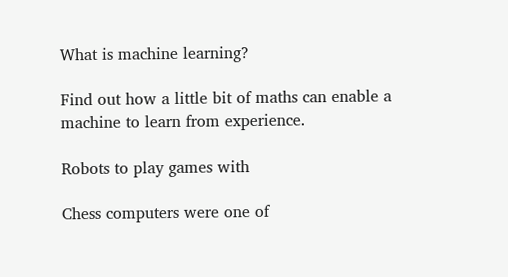What is machine learning?

Find out how a little bit of maths can enable a machine to learn from experience.

Robots to play games with

Chess computers were one of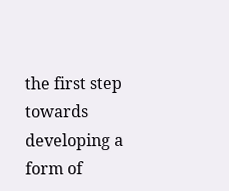the first step towards developing a form of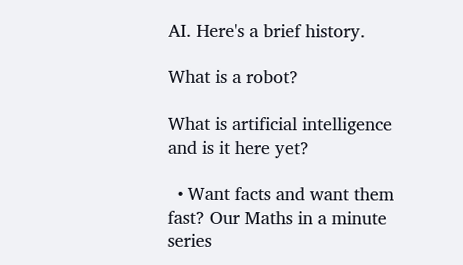AI. Here's a brief history.

What is a robot?

What is artificial intelligence and is it here yet?

  • Want facts and want them fast? Our Maths in a minute series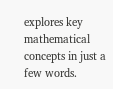explores key mathematical concepts in just a few words.